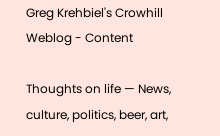Greg Krehbiel's Crowhill Weblog - Content

Thoughts on life — News, culture, politics, beer, art,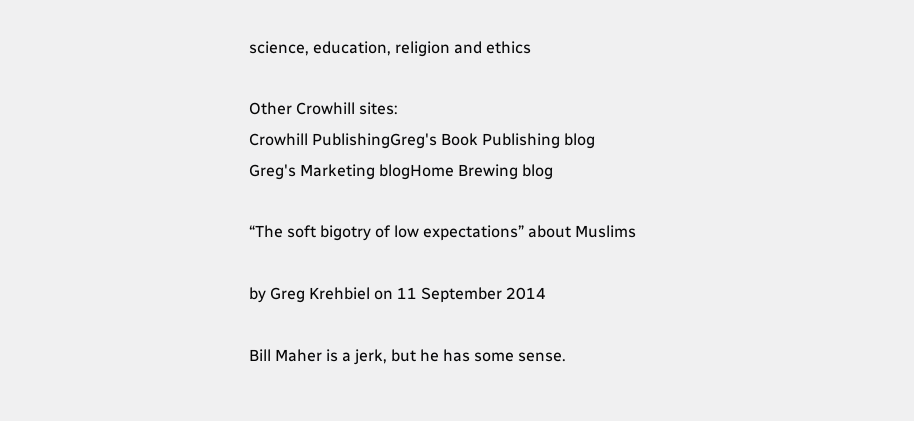science, education, religion and ethics

Other Crowhill sites:
Crowhill PublishingGreg's Book Publishing blog
Greg's Marketing blogHome Brewing blog

“The soft bigotry of low expectations” about Muslims

by Greg Krehbiel on 11 September 2014

Bill Maher is a jerk, but he has some sense.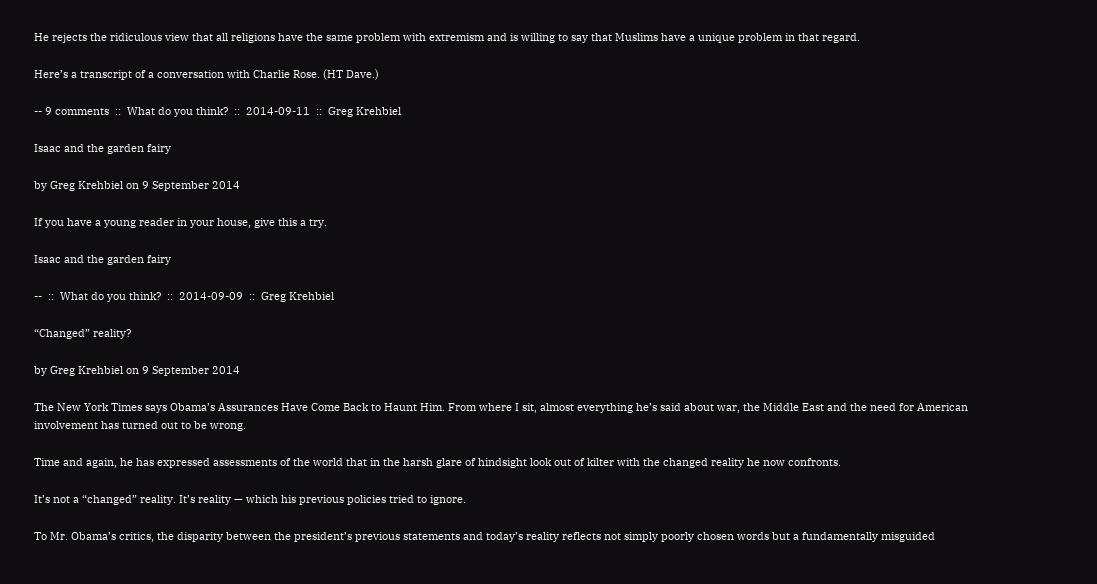He rejects the ridiculous view that all religions have the same problem with extremism and is willing to say that Muslims have a unique problem in that regard.

Here’s a transcript of a conversation with Charlie Rose. (HT Dave.)

-- 9 comments  ::  What do you think?  ::  2014-09-11  ::  Greg Krehbiel

Isaac and the garden fairy

by Greg Krehbiel on 9 September 2014

If you have a young reader in your house, give this a try.

Isaac and the garden fairy

--  ::  What do you think?  ::  2014-09-09  ::  Greg Krehbiel

“Changed” reality?

by Greg Krehbiel on 9 September 2014

The New York Times says Obama’s Assurances Have Come Back to Haunt Him. From where I sit, almost everything he’s said about war, the Middle East and the need for American involvement has turned out to be wrong.

Time and again, he has expressed assessments of the world that in the harsh glare of hindsight look out of kilter with the changed reality he now confronts.

It’s not a “changed” reality. It’s reality — which his previous policies tried to ignore.

To Mr. Obama’s critics, the disparity between the president’s previous statements and today’s reality reflects not simply poorly chosen words but a fundamentally misguided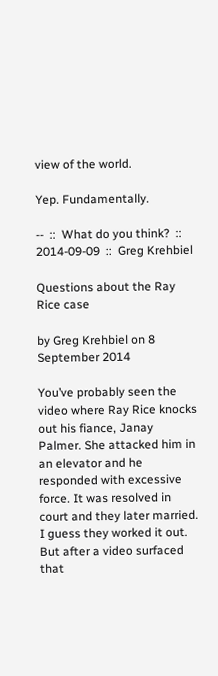view of the world.

Yep. Fundamentally.

--  ::  What do you think?  ::  2014-09-09  ::  Greg Krehbiel

Questions about the Ray Rice case

by Greg Krehbiel on 8 September 2014

You’ve probably seen the video where Ray Rice knocks out his fiance, Janay Palmer. She attacked him in an elevator and he responded with excessive force. It was resolved in court and they later married. I guess they worked it out. But after a video surfaced that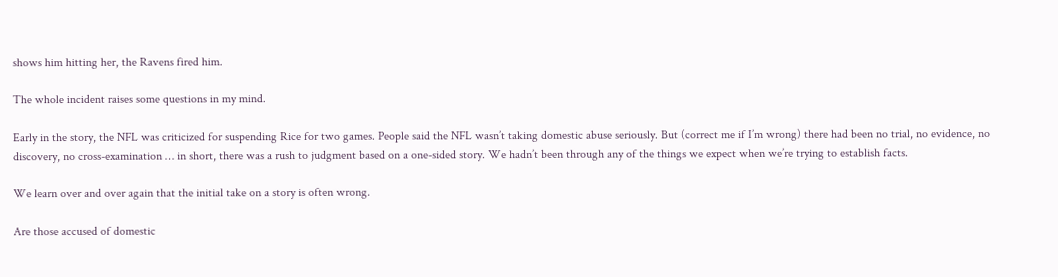shows him hitting her, the Ravens fired him.

The whole incident raises some questions in my mind.

Early in the story, the NFL was criticized for suspending Rice for two games. People said the NFL wasn’t taking domestic abuse seriously. But (correct me if I’m wrong) there had been no trial, no evidence, no discovery, no cross-examination … in short, there was a rush to judgment based on a one-sided story. We hadn’t been through any of the things we expect when we’re trying to establish facts.

We learn over and over again that the initial take on a story is often wrong.

Are those accused of domestic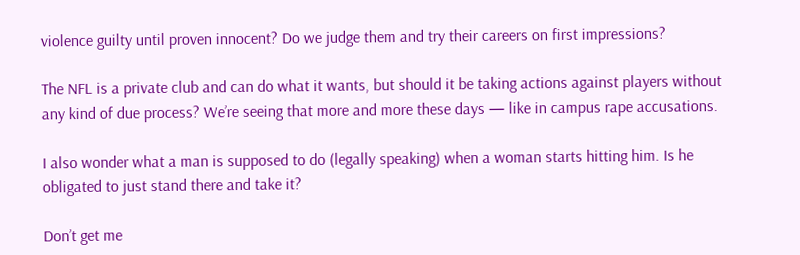violence guilty until proven innocent? Do we judge them and try their careers on first impressions?

The NFL is a private club and can do what it wants, but should it be taking actions against players without any kind of due process? We’re seeing that more and more these days — like in campus rape accusations.

I also wonder what a man is supposed to do (legally speaking) when a woman starts hitting him. Is he obligated to just stand there and take it?

Don’t get me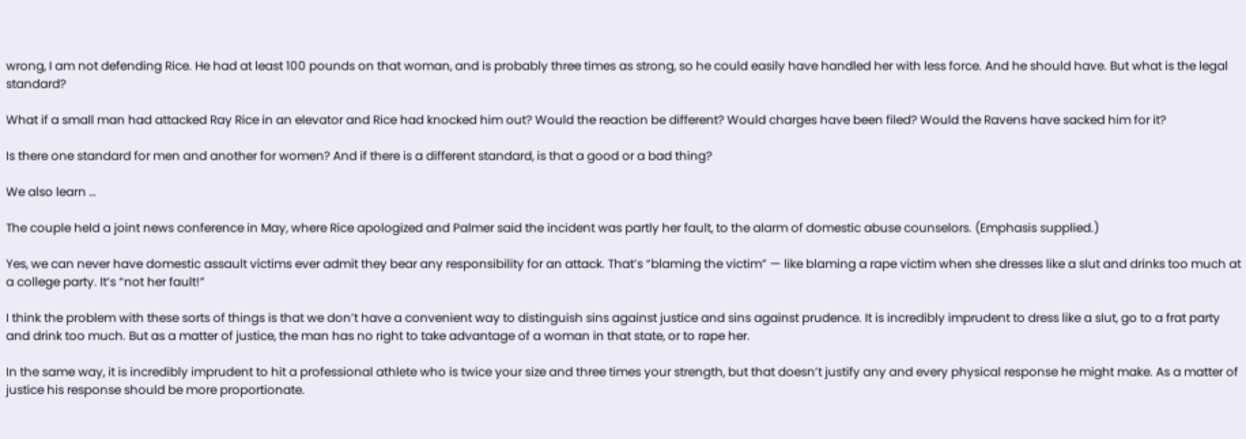wrong, I am not defending Rice. He had at least 100 pounds on that woman, and is probably three times as strong, so he could easily have handled her with less force. And he should have. But what is the legal standard?

What if a small man had attacked Ray Rice in an elevator and Rice had knocked him out? Would the reaction be different? Would charges have been filed? Would the Ravens have sacked him for it?

Is there one standard for men and another for women? And if there is a different standard, is that a good or a bad thing?

We also learn …

The couple held a joint news conference in May, where Rice apologized and Palmer said the incident was partly her fault, to the alarm of domestic abuse counselors. (Emphasis supplied.)

Yes, we can never have domestic assault victims ever admit they bear any responsibility for an attack. That’s “blaming the victim” — like blaming a rape victim when she dresses like a slut and drinks too much at a college party. It’s “not her fault!”

I think the problem with these sorts of things is that we don’t have a convenient way to distinguish sins against justice and sins against prudence. It is incredibly imprudent to dress like a slut, go to a frat party and drink too much. But as a matter of justice, the man has no right to take advantage of a woman in that state, or to rape her.

In the same way, it is incredibly imprudent to hit a professional athlete who is twice your size and three times your strength, but that doesn’t justify any and every physical response he might make. As a matter of justice his response should be more proportionate.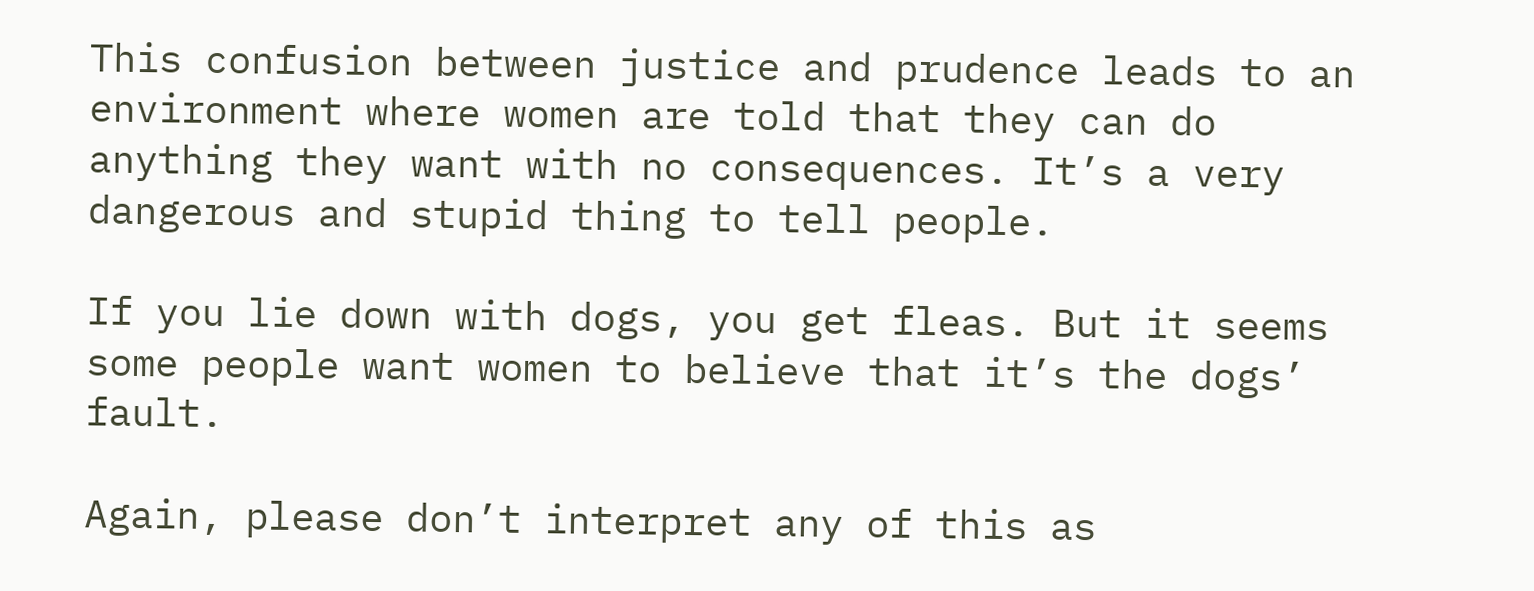This confusion between justice and prudence leads to an environment where women are told that they can do anything they want with no consequences. It’s a very dangerous and stupid thing to tell people.

If you lie down with dogs, you get fleas. But it seems some people want women to believe that it’s the dogs’ fault.

Again, please don’t interpret any of this as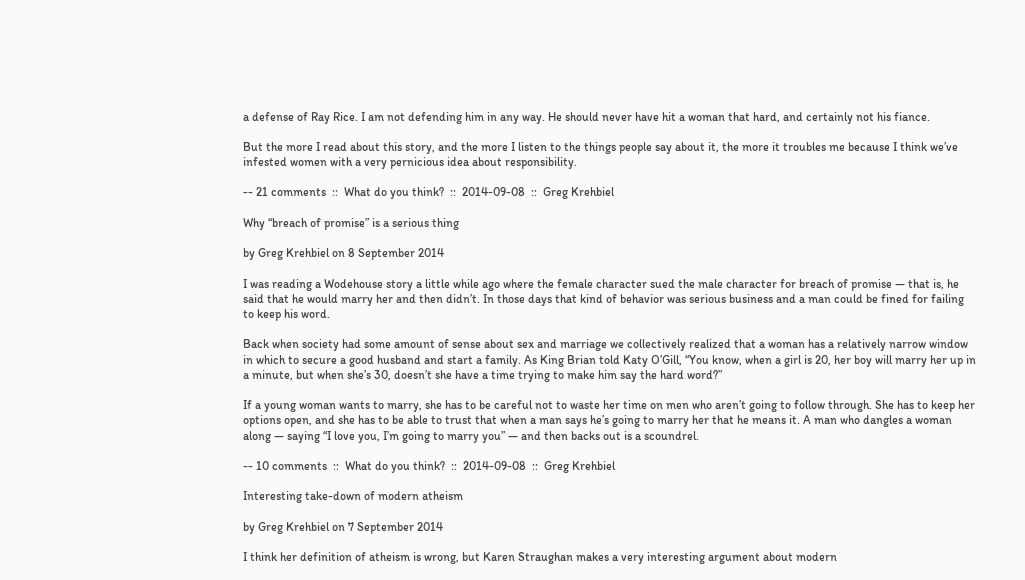a defense of Ray Rice. I am not defending him in any way. He should never have hit a woman that hard, and certainly not his fiance.

But the more I read about this story, and the more I listen to the things people say about it, the more it troubles me because I think we’ve infested women with a very pernicious idea about responsibility.

-- 21 comments  ::  What do you think?  ::  2014-09-08  ::  Greg Krehbiel

Why “breach of promise” is a serious thing

by Greg Krehbiel on 8 September 2014

I was reading a Wodehouse story a little while ago where the female character sued the male character for breach of promise — that is, he said that he would marry her and then didn’t. In those days that kind of behavior was serious business and a man could be fined for failing to keep his word.

Back when society had some amount of sense about sex and marriage we collectively realized that a woman has a relatively narrow window in which to secure a good husband and start a family. As King Brian told Katy O’Gill, “You know, when a girl is 20, her boy will marry her up in a minute, but when she’s 30, doesn’t she have a time trying to make him say the hard word?”

If a young woman wants to marry, she has to be careful not to waste her time on men who aren’t going to follow through. She has to keep her options open, and she has to be able to trust that when a man says he’s going to marry her that he means it. A man who dangles a woman along — saying “I love you, I’m going to marry you” — and then backs out is a scoundrel.

-- 10 comments  ::  What do you think?  ::  2014-09-08  ::  Greg Krehbiel

Interesting take-down of modern atheism

by Greg Krehbiel on 7 September 2014

I think her definition of atheism is wrong, but Karen Straughan makes a very interesting argument about modern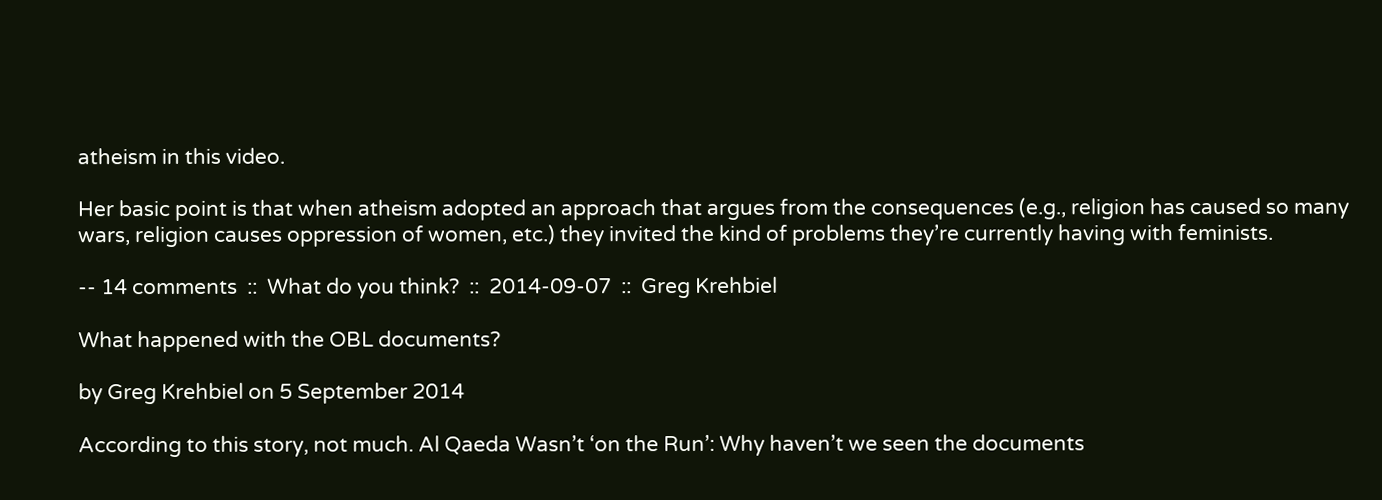atheism in this video.

Her basic point is that when atheism adopted an approach that argues from the consequences (e.g., religion has caused so many wars, religion causes oppression of women, etc.) they invited the kind of problems they’re currently having with feminists.

-- 14 comments  ::  What do you think?  ::  2014-09-07  ::  Greg Krehbiel

What happened with the OBL documents?

by Greg Krehbiel on 5 September 2014

According to this story, not much. Al Qaeda Wasn’t ‘on the Run’: Why haven’t we seen the documents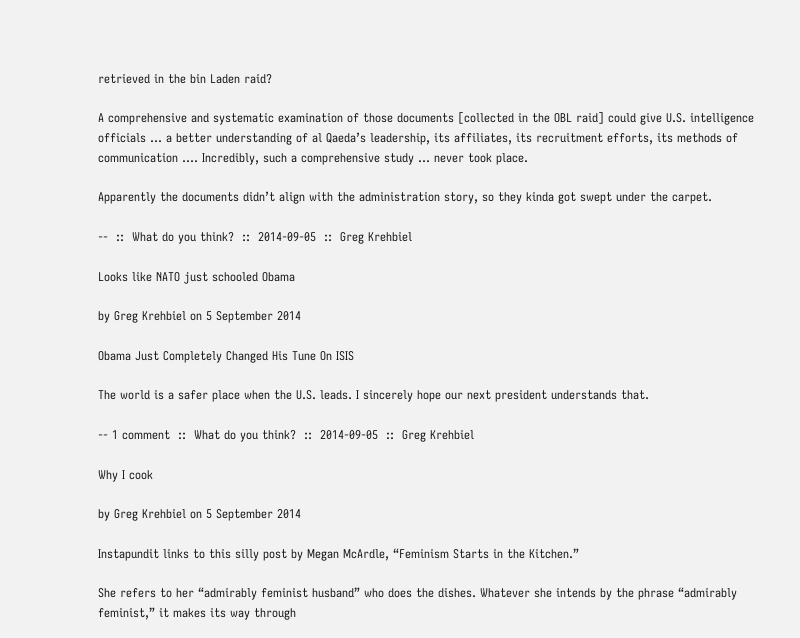retrieved in the bin Laden raid?

A comprehensive and systematic examination of those documents [collected in the OBL raid] could give U.S. intelligence officials … a better understanding of al Qaeda’s leadership, its affiliates, its recruitment efforts, its methods of communication …. Incredibly, such a comprehensive study … never took place.

Apparently the documents didn’t align with the administration story, so they kinda got swept under the carpet.

--  ::  What do you think?  ::  2014-09-05  ::  Greg Krehbiel

Looks like NATO just schooled Obama

by Greg Krehbiel on 5 September 2014

Obama Just Completely Changed His Tune On ISIS

The world is a safer place when the U.S. leads. I sincerely hope our next president understands that.

-- 1 comment  ::  What do you think?  ::  2014-09-05  ::  Greg Krehbiel

Why I cook

by Greg Krehbiel on 5 September 2014

Instapundit links to this silly post by Megan McArdle, “Feminism Starts in the Kitchen.”

She refers to her “admirably feminist husband” who does the dishes. Whatever she intends by the phrase “admirably feminist,” it makes its way through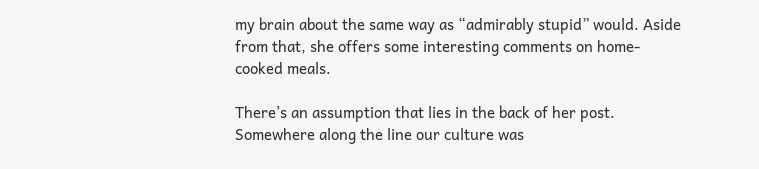my brain about the same way as “admirably stupid” would. Aside from that, she offers some interesting comments on home-cooked meals.

There’s an assumption that lies in the back of her post. Somewhere along the line our culture was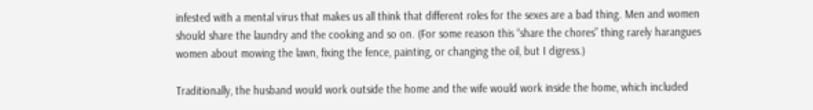infested with a mental virus that makes us all think that different roles for the sexes are a bad thing. Men and women should share the laundry and the cooking and so on. (For some reason this “share the chores” thing rarely harangues women about mowing the lawn, fixing the fence, painting, or changing the oil, but I digress.)

Traditionally, the husband would work outside the home and the wife would work inside the home, which included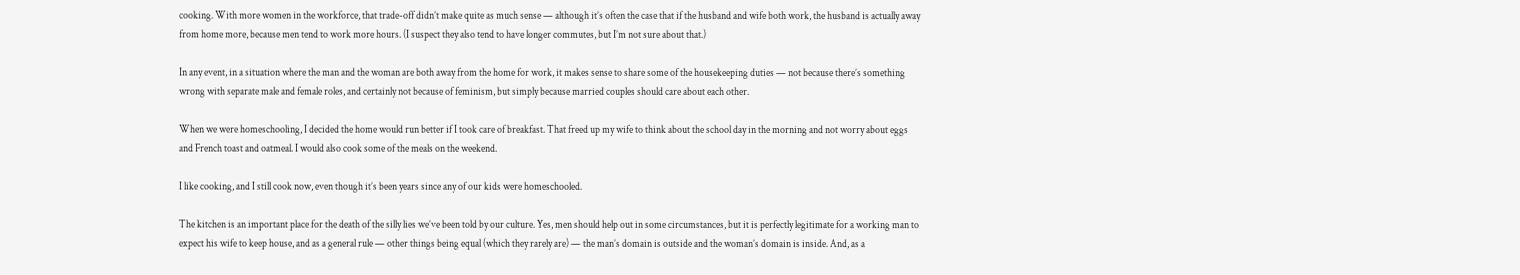cooking. With more women in the workforce, that trade-off didn’t make quite as much sense — although it’s often the case that if the husband and wife both work, the husband is actually away from home more, because men tend to work more hours. (I suspect they also tend to have longer commutes, but I’m not sure about that.)

In any event, in a situation where the man and the woman are both away from the home for work, it makes sense to share some of the housekeeping duties — not because there’s something wrong with separate male and female roles, and certainly not because of feminism, but simply because married couples should care about each other.

When we were homeschooling, I decided the home would run better if I took care of breakfast. That freed up my wife to think about the school day in the morning and not worry about eggs and French toast and oatmeal. I would also cook some of the meals on the weekend.

I like cooking, and I still cook now, even though it’s been years since any of our kids were homeschooled.

The kitchen is an important place for the death of the silly lies we’ve been told by our culture. Yes, men should help out in some circumstances, but it is perfectly legitimate for a working man to expect his wife to keep house, and as a general rule — other things being equal (which they rarely are) — the man’s domain is outside and the woman’s domain is inside. And, as a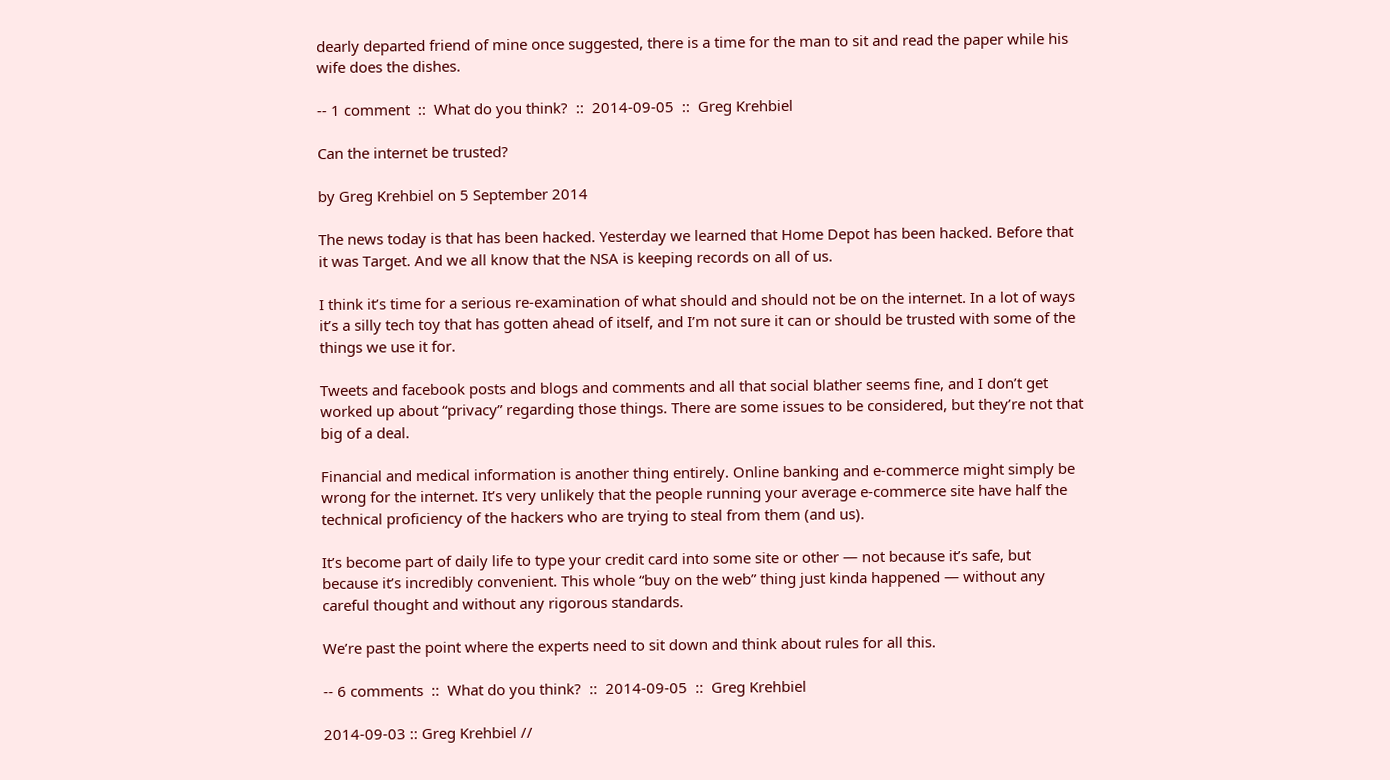dearly departed friend of mine once suggested, there is a time for the man to sit and read the paper while his wife does the dishes.

-- 1 comment  ::  What do you think?  ::  2014-09-05  ::  Greg Krehbiel

Can the internet be trusted?

by Greg Krehbiel on 5 September 2014

The news today is that has been hacked. Yesterday we learned that Home Depot has been hacked. Before that it was Target. And we all know that the NSA is keeping records on all of us.

I think it’s time for a serious re-examination of what should and should not be on the internet. In a lot of ways it’s a silly tech toy that has gotten ahead of itself, and I’m not sure it can or should be trusted with some of the things we use it for.

Tweets and facebook posts and blogs and comments and all that social blather seems fine, and I don’t get worked up about “privacy” regarding those things. There are some issues to be considered, but they’re not that big of a deal.

Financial and medical information is another thing entirely. Online banking and e-commerce might simply be wrong for the internet. It’s very unlikely that the people running your average e-commerce site have half the technical proficiency of the hackers who are trying to steal from them (and us).

It’s become part of daily life to type your credit card into some site or other — not because it’s safe, but because it’s incredibly convenient. This whole “buy on the web” thing just kinda happened — without any careful thought and without any rigorous standards.

We’re past the point where the experts need to sit down and think about rules for all this.

-- 6 comments  ::  What do you think?  ::  2014-09-05  ::  Greg Krehbiel

2014-09-03 :: Greg Krehbiel //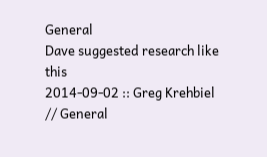General
Dave suggested research like this
2014-09-02 :: Greg Krehbiel // General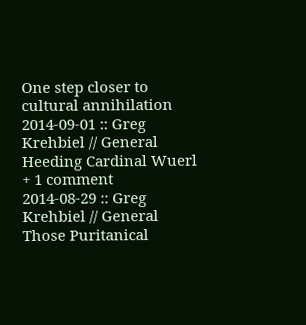One step closer to cultural annihilation
2014-09-01 :: Greg Krehbiel // General
Heeding Cardinal Wuerl
+ 1 comment
2014-08-29 :: Greg Krehbiel // General
Those Puritanical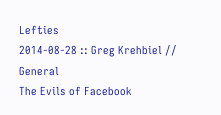Lefties
2014-08-28 :: Greg Krehbiel // General
The Evils of Facebook